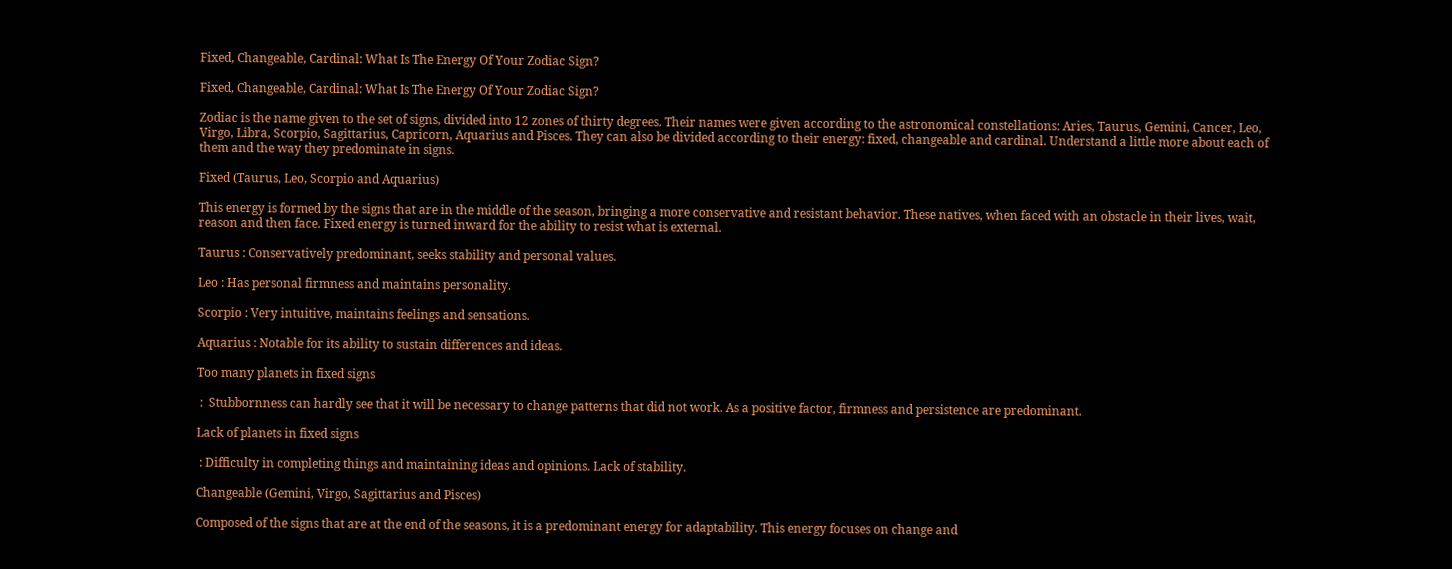Fixed, Changeable, Cardinal: What Is The Energy Of Your Zodiac Sign?

Fixed, Changeable, Cardinal: What Is The Energy Of Your Zodiac Sign?

Zodiac is the name given to the set of signs, divided into 12 zones of thirty degrees. Their names were given according to the astronomical constellations: Aries, Taurus, Gemini, Cancer, Leo, Virgo, Libra, Scorpio, Sagittarius, Capricorn, Aquarius and Pisces. They can also be divided according to their energy: fixed, changeable and cardinal. Understand a little more about each of them and the way they predominate in signs.

Fixed (Taurus, Leo, Scorpio and Aquarius)

This energy is formed by the signs that are in the middle of the season, bringing a more conservative and resistant behavior. These natives, when faced with an obstacle in their lives, wait, reason and then face. Fixed energy is turned inward for the ability to resist what is external.

Taurus : Conservatively predominant, seeks stability and personal values.

Leo : Has personal firmness and maintains personality.

Scorpio : Very intuitive, maintains feelings and sensations.

Aquarius : Notable for its ability to sustain differences and ideas.

Too many planets in fixed signs

 :  Stubbornness can hardly see that it will be necessary to change patterns that did not work. As a positive factor, firmness and persistence are predominant.

Lack of planets in fixed signs

 : Difficulty in completing things and maintaining ideas and opinions. Lack of stability.

Changeable (Gemini, Virgo, Sagittarius and Pisces)

Composed of the signs that are at the end of the seasons, it is a predominant energy for adaptability. This energy focuses on change and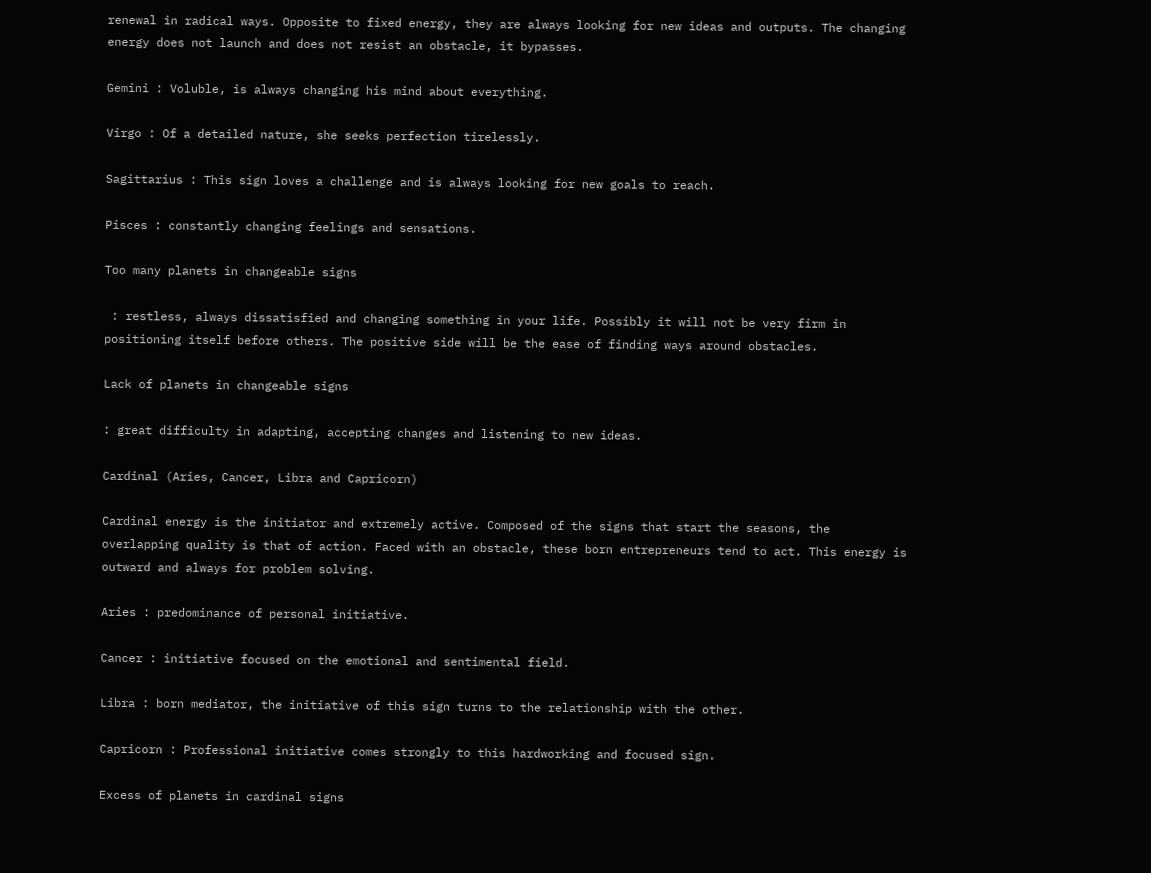renewal in radical ways. Opposite to fixed energy, they are always looking for new ideas and outputs. The changing energy does not launch and does not resist an obstacle, it bypasses.

Gemini : Voluble, is always changing his mind about everything.

Virgo : Of a detailed nature, she seeks perfection tirelessly.

Sagittarius : This sign loves a challenge and is always looking for new goals to reach.

Pisces : constantly changing feelings and sensations.

Too many planets in changeable signs

 : restless, always dissatisfied and changing something in your life. Possibly it will not be very firm in positioning itself before others. The positive side will be the ease of finding ways around obstacles.

Lack of planets in changeable signs

: great difficulty in adapting, accepting changes and listening to new ideas.

Cardinal (Aries, Cancer, Libra and Capricorn)

Cardinal energy is the initiator and extremely active. Composed of the signs that start the seasons, the overlapping quality is that of action. Faced with an obstacle, these born entrepreneurs tend to act. This energy is outward and always for problem solving.

Aries : predominance of personal initiative.

Cancer : initiative focused on the emotional and sentimental field.

Libra : born mediator, the initiative of this sign turns to the relationship with the other.

Capricorn : Professional initiative comes strongly to this hardworking and focused sign.

Excess of planets in cardinal signs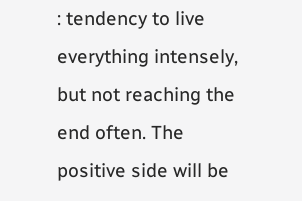: tendency to live everything intensely, but not reaching the end often. The positive side will be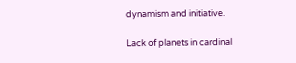dynamism and initiative.

Lack of planets in cardinal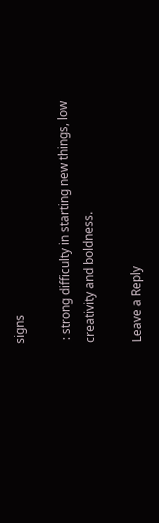signs

 : strong difficulty in starting new things, low creativity and boldness.

Leave a Reply